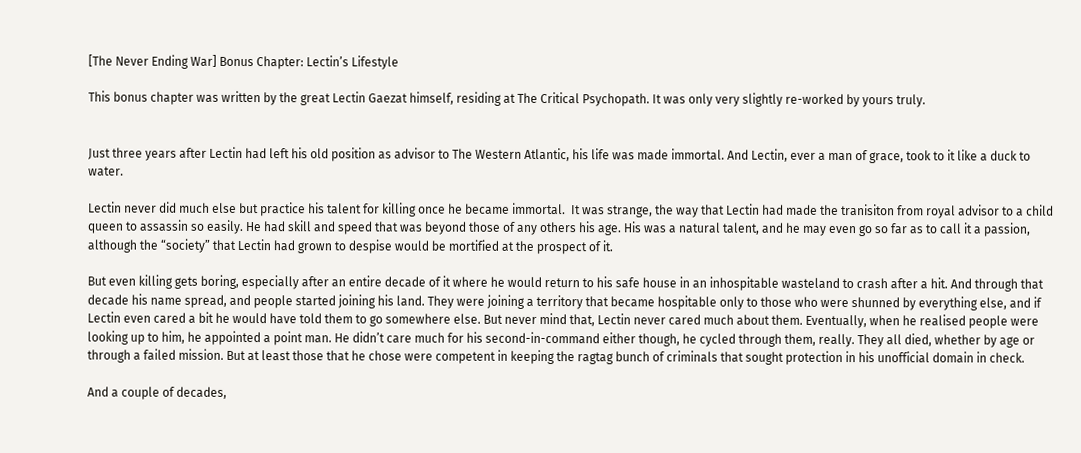[The Never Ending War] Bonus Chapter: Lectin’s Lifestyle

This bonus chapter was written by the great Lectin Gaezat himself, residing at The Critical Psychopath. It was only very slightly re-worked by yours truly.


Just three years after Lectin had left his old position as advisor to The Western Atlantic, his life was made immortal. And Lectin, ever a man of grace, took to it like a duck to water.

Lectin never did much else but practice his talent for killing once he became immortal.  It was strange, the way that Lectin had made the tranisiton from royal advisor to a child queen to assassin so easily. He had skill and speed that was beyond those of any others his age. His was a natural talent, and he may even go so far as to call it a passion, although the “society” that Lectin had grown to despise would be mortified at the prospect of it.

But even killing gets boring, especially after an entire decade of it where he would return to his safe house in an inhospitable wasteland to crash after a hit. And through that decade his name spread, and people started joining his land. They were joining a territory that became hospitable only to those who were shunned by everything else, and if Lectin even cared a bit he would have told them to go somewhere else. But never mind that, Lectin never cared much about them. Eventually, when he realised people were looking up to him, he appointed a point man. He didn’t care much for his second-in-command either though, he cycled through them, really. They all died, whether by age or through a failed mission. But at least those that he chose were competent in keeping the ragtag bunch of criminals that sought protection in his unofficial domain in check.

And a couple of decades,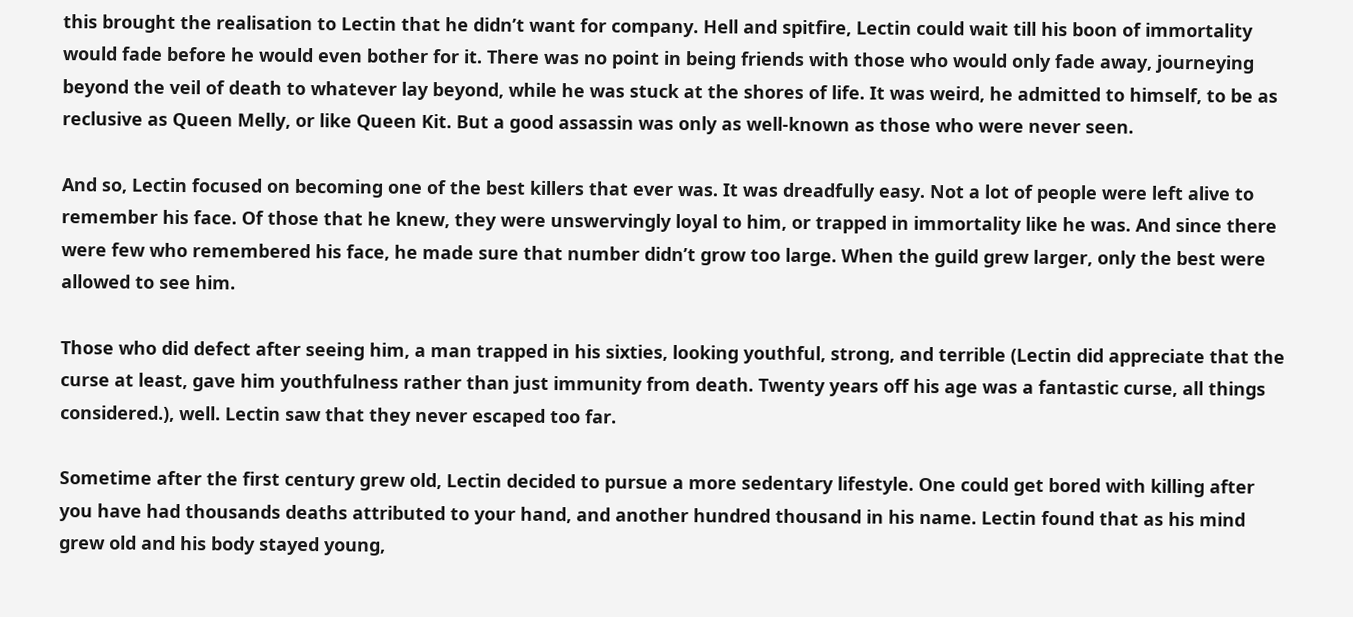this brought the realisation to Lectin that he didn’t want for company. Hell and spitfire, Lectin could wait till his boon of immortality would fade before he would even bother for it. There was no point in being friends with those who would only fade away, journeying beyond the veil of death to whatever lay beyond, while he was stuck at the shores of life. It was weird, he admitted to himself, to be as reclusive as Queen Melly, or like Queen Kit. But a good assassin was only as well-known as those who were never seen.

And so, Lectin focused on becoming one of the best killers that ever was. It was dreadfully easy. Not a lot of people were left alive to remember his face. Of those that he knew, they were unswervingly loyal to him, or trapped in immortality like he was. And since there were few who remembered his face, he made sure that number didn’t grow too large. When the guild grew larger, only the best were allowed to see him.

Those who did defect after seeing him, a man trapped in his sixties, looking youthful, strong, and terrible (Lectin did appreciate that the curse at least, gave him youthfulness rather than just immunity from death. Twenty years off his age was a fantastic curse, all things considered.), well. Lectin saw that they never escaped too far.

Sometime after the first century grew old, Lectin decided to pursue a more sedentary lifestyle. One could get bored with killing after you have had thousands deaths attributed to your hand, and another hundred thousand in his name. Lectin found that as his mind grew old and his body stayed young,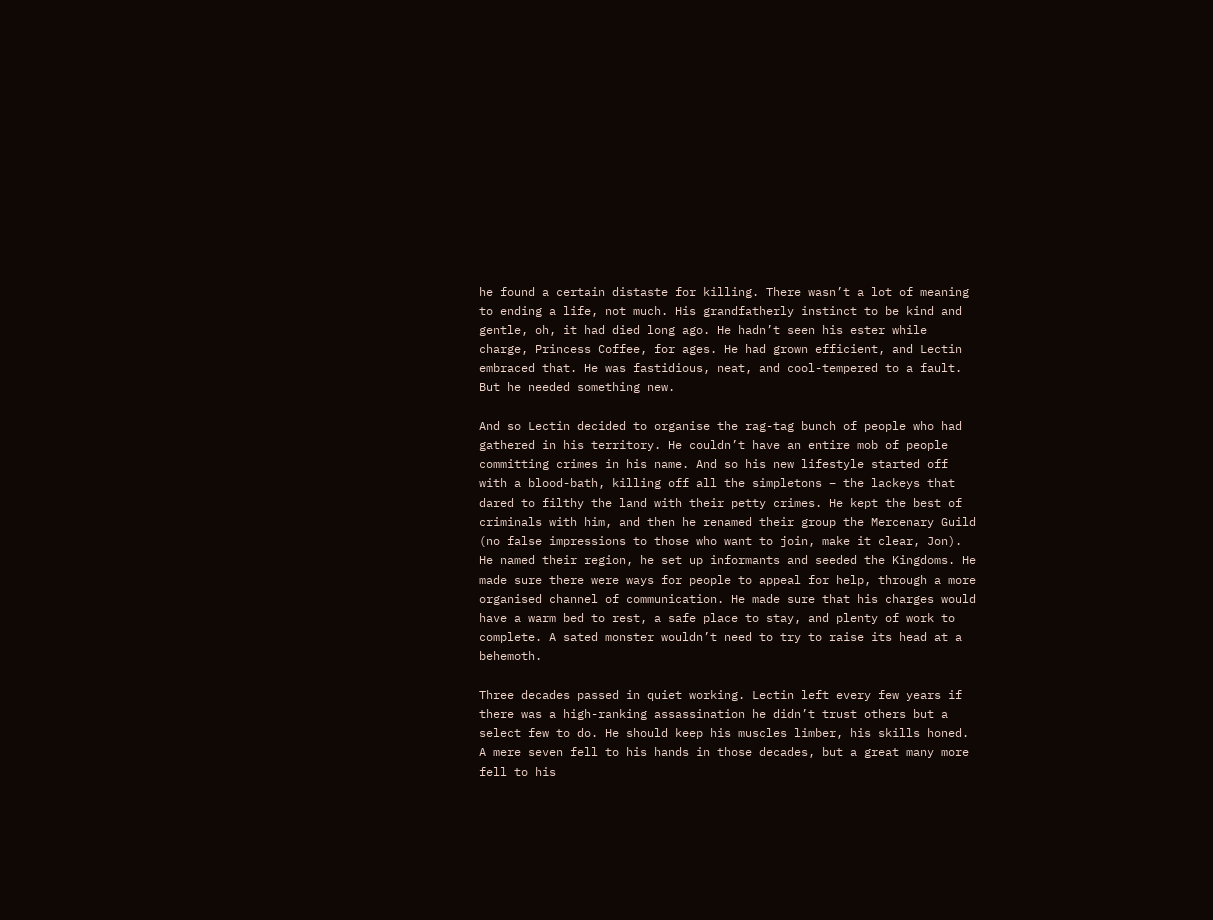he found a certain distaste for killing. There wasn’t a lot of meaning to ending a life, not much. His grandfatherly instinct to be kind and gentle, oh, it had died long ago. He hadn’t seen his ester while charge, Princess Coffee, for ages. He had grown efficient, and Lectin embraced that. He was fastidious, neat, and cool-tempered to a fault. But he needed something new.

And so Lectin decided to organise the rag-tag bunch of people who had gathered in his territory. He couldn’t have an entire mob of people committing crimes in his name. And so his new lifestyle started off with a blood-bath, killing off all the simpletons – the lackeys that dared to filthy the land with their petty crimes. He kept the best of criminals with him, and then he renamed their group the Mercenary Guild (no false impressions to those who want to join, make it clear, Jon). He named their region, he set up informants and seeded the Kingdoms. He made sure there were ways for people to appeal for help, through a more organised channel of communication. He made sure that his charges would have a warm bed to rest, a safe place to stay, and plenty of work to complete. A sated monster wouldn’t need to try to raise its head at a behemoth.

Three decades passed in quiet working. Lectin left every few years if there was a high-ranking assassination he didn’t trust others but a select few to do. He should keep his muscles limber, his skills honed. A mere seven fell to his hands in those decades, but a great many more fell to his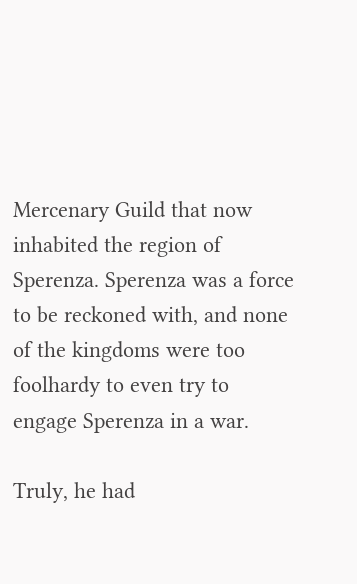Mercenary Guild that now inhabited the region of Sperenza. Sperenza was a force to be reckoned with, and none of the kingdoms were too foolhardy to even try to engage Sperenza in a war.

Truly, he had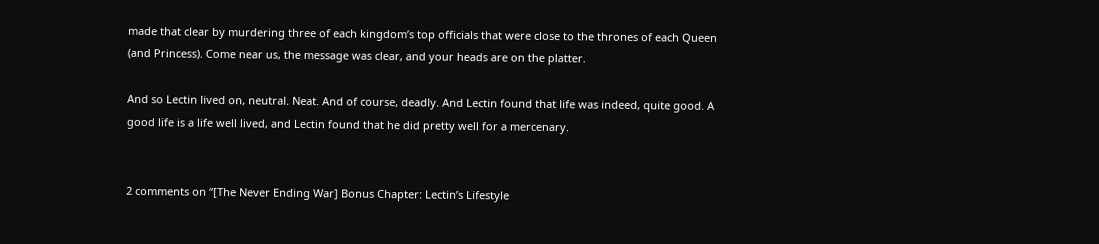made that clear by murdering three of each kingdom’s top officials that were close to the thrones of each Queen (and Princess). Come near us, the message was clear, and your heads are on the platter.

And so Lectin lived on, neutral. Neat. And of course, deadly. And Lectin found that life was indeed, quite good. A good life is a life well lived, and Lectin found that he did pretty well for a mercenary.


2 comments on “[The Never Ending War] Bonus Chapter: Lectin’s Lifestyle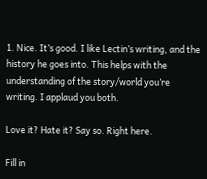1. Nice. It’s good. I like Lectin’s writing, and the history he goes into. This helps with the understanding of the story/world you’re writing. I applaud you both.

Love it? Hate it? Say so. Right here.

Fill in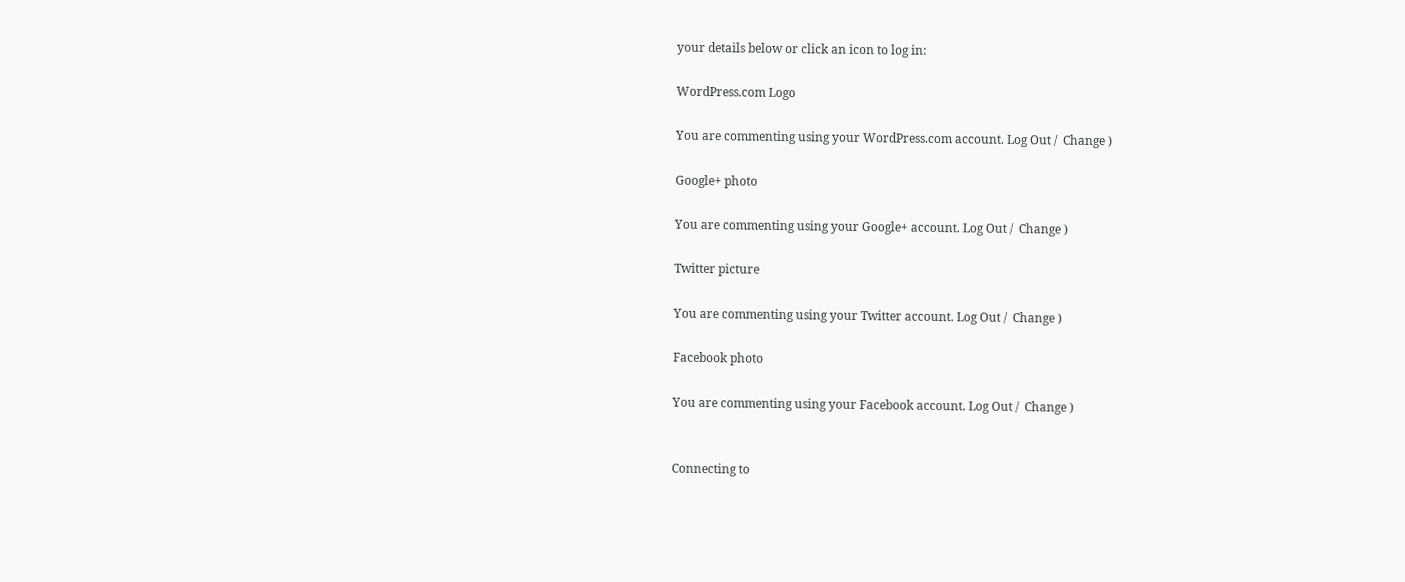your details below or click an icon to log in:

WordPress.com Logo

You are commenting using your WordPress.com account. Log Out /  Change )

Google+ photo

You are commenting using your Google+ account. Log Out /  Change )

Twitter picture

You are commenting using your Twitter account. Log Out /  Change )

Facebook photo

You are commenting using your Facebook account. Log Out /  Change )


Connecting to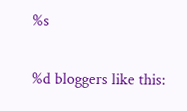%s

%d bloggers like this: